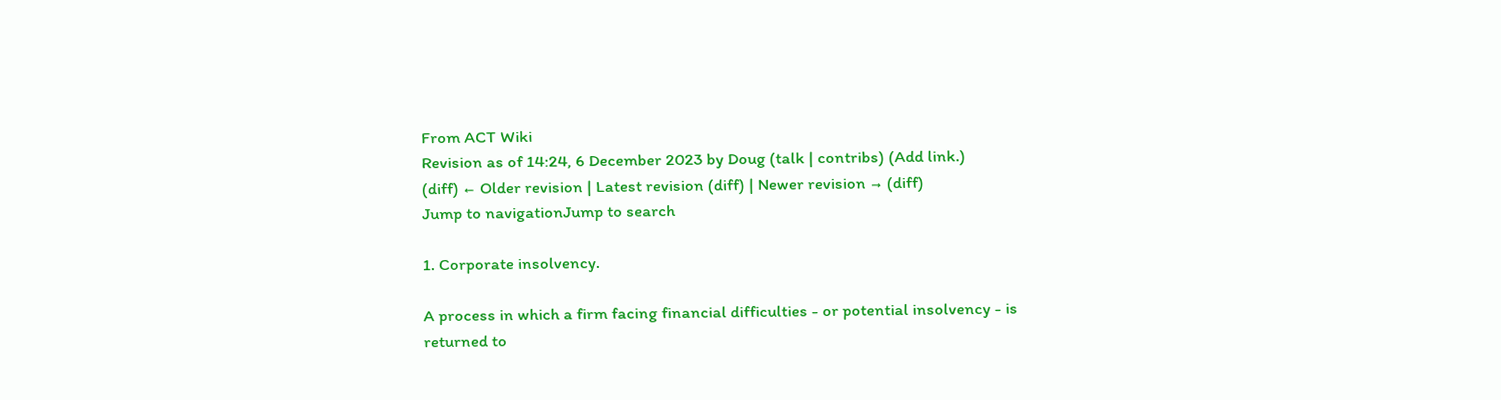From ACT Wiki
Revision as of 14:24, 6 December 2023 by Doug (talk | contribs) (Add link.)
(diff) ← Older revision | Latest revision (diff) | Newer revision → (diff)
Jump to navigationJump to search

1. Corporate insolvency.

A process in which a firm facing financial difficulties - or potential insolvency - is returned to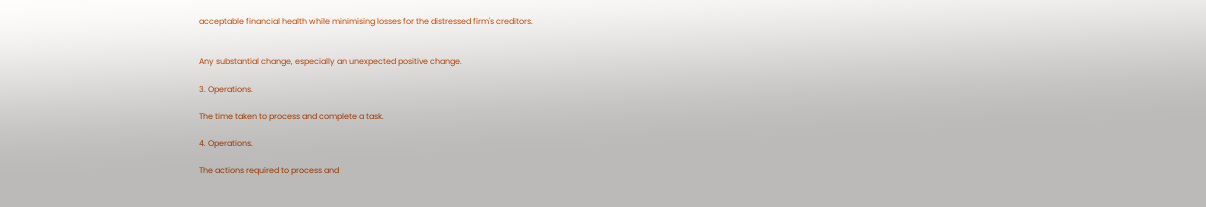acceptable financial health while minimising losses for the distressed firm's creditors.


Any substantial change, especially an unexpected positive change.

3. Operations.

The time taken to process and complete a task.

4. Operations.

The actions required to process and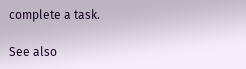complete a task.

See also